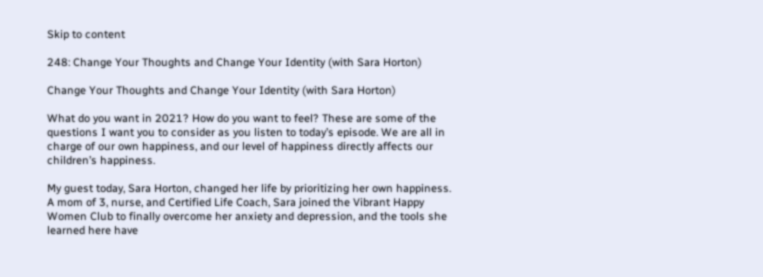Skip to content

248: Change Your Thoughts and Change Your Identity (with Sara Horton)

Change Your Thoughts and Change Your Identity (with Sara Horton)

What do you want in 2021? How do you want to feel? These are some of the questions I want you to consider as you listen to today’s episode. We are all in charge of our own happiness, and our level of happiness directly affects our children’s happiness.

My guest today, Sara Horton, changed her life by prioritizing her own happiness. A mom of 3, nurse, and Certified Life Coach, Sara joined the Vibrant Happy Women Club to finally overcome her anxiety and depression, and the tools she learned here have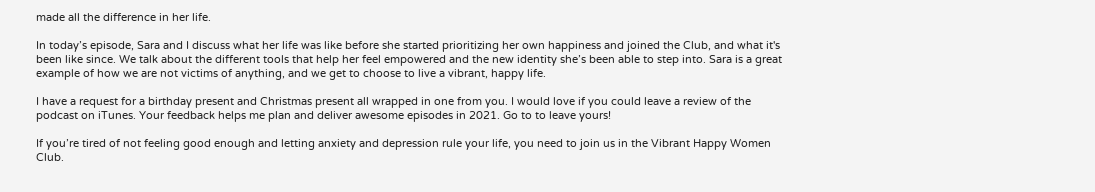made all the difference in her life.

In today’s episode, Sara and I discuss what her life was like before she started prioritizing her own happiness and joined the Club, and what it's been like since. We talk about the different tools that help her feel empowered and the new identity she’s been able to step into. Sara is a great example of how we are not victims of anything, and we get to choose to live a vibrant, happy life.

I have a request for a birthday present and Christmas present all wrapped in one from you. I would love if you could leave a review of the podcast on iTunes. Your feedback helps me plan and deliver awesome episodes in 2021. Go to to leave yours!

If you’re tired of not feeling good enough and letting anxiety and depression rule your life, you need to join us in the Vibrant Happy Women Club.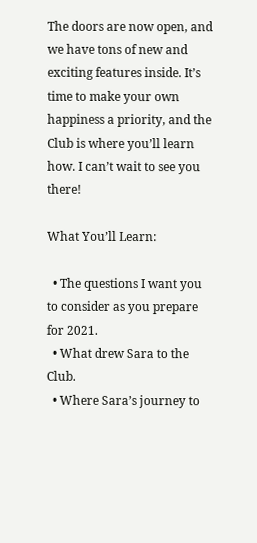The doors are now open, and we have tons of new and exciting features inside. It’s time to make your own happiness a priority, and the Club is where you’ll learn how. I can’t wait to see you there!

What You’ll Learn:

  • The questions I want you to consider as you prepare for 2021.
  • What drew Sara to the Club.
  • Where Sara’s journey to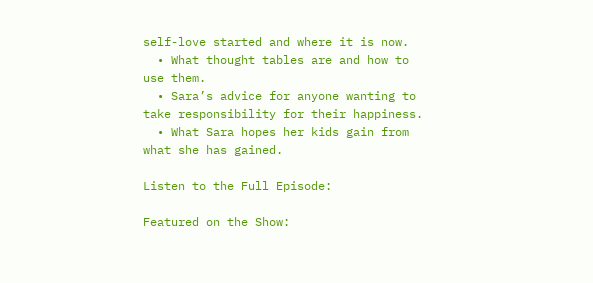self-love started and where it is now.
  • What thought tables are and how to use them.
  • Sara’s advice for anyone wanting to take responsibility for their happiness.
  • What Sara hopes her kids gain from what she has gained.

Listen to the Full Episode:

Featured on the Show: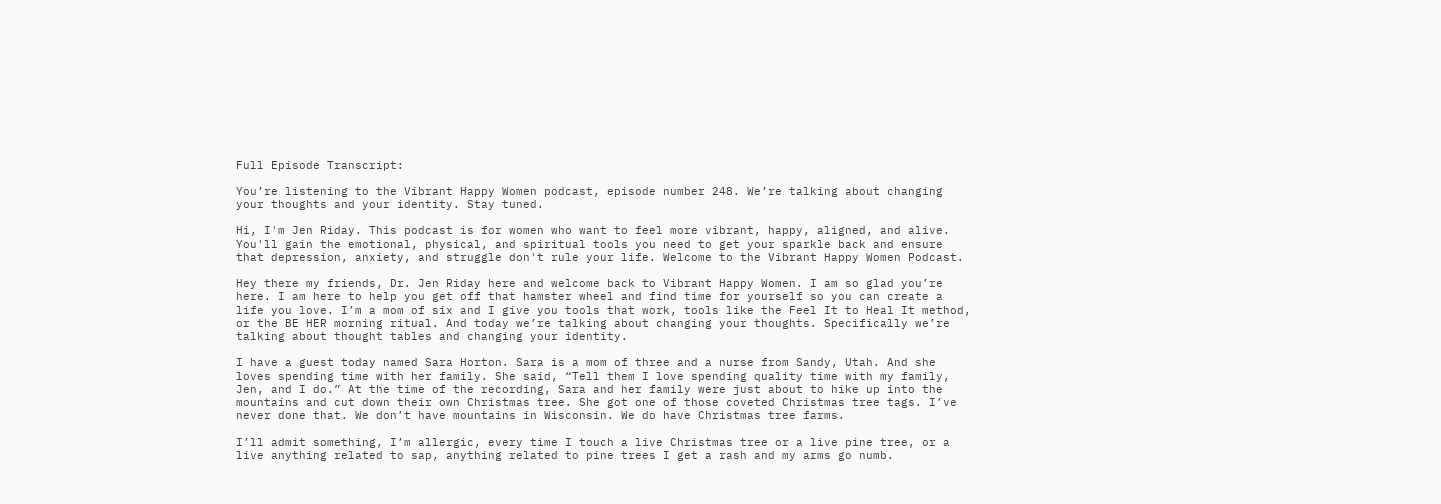Full Episode Transcript:

You’re listening to the Vibrant Happy Women podcast, episode number 248. We’re talking about changing your thoughts and your identity. Stay tuned.

Hi, I'm Jen Riday. This podcast is for women who want to feel more vibrant, happy, aligned, and alive. You'll gain the emotional, physical, and spiritual tools you need to get your sparkle back and ensure that depression, anxiety, and struggle don't rule your life. Welcome to the Vibrant Happy Women Podcast.

Hey there my friends, Dr. Jen Riday here and welcome back to Vibrant Happy Women. I am so glad you’re here. I am here to help you get off that hamster wheel and find time for yourself so you can create a life you love. I’m a mom of six and I give you tools that work, tools like the Feel It to Heal It method, or the BE HER morning ritual. And today we’re talking about changing your thoughts. Specifically we’re talking about thought tables and changing your identity.

I have a guest today named Sara Horton. Sara is a mom of three and a nurse from Sandy, Utah. And she loves spending time with her family. She said, “Tell them I love spending quality time with my family, Jen, and I do.” At the time of the recording, Sara and her family were just about to hike up into the mountains and cut down their own Christmas tree. She got one of those coveted Christmas tree tags. I’ve never done that. We don’t have mountains in Wisconsin. We do have Christmas tree farms.

I’ll admit something, I’m allergic, every time I touch a live Christmas tree or a live pine tree, or a live anything related to sap, anything related to pine trees I get a rash and my arms go numb.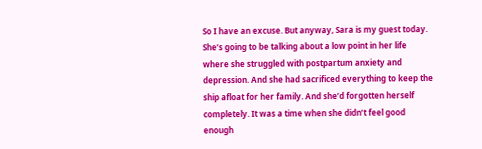So I have an excuse. But anyway, Sara is my guest today. She’s going to be talking about a low point in her life where she struggled with postpartum anxiety and depression. And she had sacrificed everything to keep the ship afloat for her family. And she’d forgotten herself completely. It was a time when she didn’t feel good enough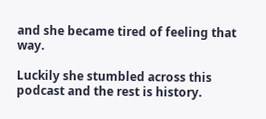and she became tired of feeling that way.

Luckily she stumbled across this podcast and the rest is history.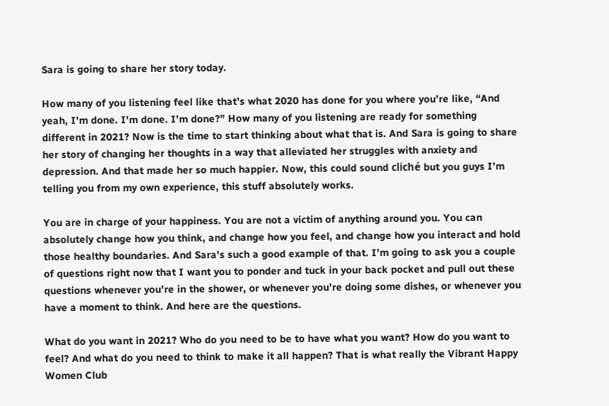Sara is going to share her story today.

How many of you listening feel like that’s what 2020 has done for you where you’re like, “And yeah, I’m done. I’m done. I’m done?” How many of you listening are ready for something different in 2021? Now is the time to start thinking about what that is. And Sara is going to share her story of changing her thoughts in a way that alleviated her struggles with anxiety and depression. And that made her so much happier. Now, this could sound cliché but you guys I’m telling you from my own experience, this stuff absolutely works.

You are in charge of your happiness. You are not a victim of anything around you. You can absolutely change how you think, and change how you feel, and change how you interact and hold those healthy boundaries. And Sara’s such a good example of that. I’m going to ask you a couple of questions right now that I want you to ponder and tuck in your back pocket and pull out these questions whenever you’re in the shower, or whenever you’re doing some dishes, or whenever you have a moment to think. And here are the questions.

What do you want in 2021? Who do you need to be to have what you want? How do you want to feel? And what do you need to think to make it all happen? That is what really the Vibrant Happy Women Club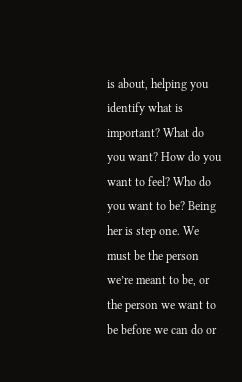is about, helping you identify what is important? What do you want? How do you want to feel? Who do you want to be? Being her is step one. We must be the person we’re meant to be, or the person we want to be before we can do or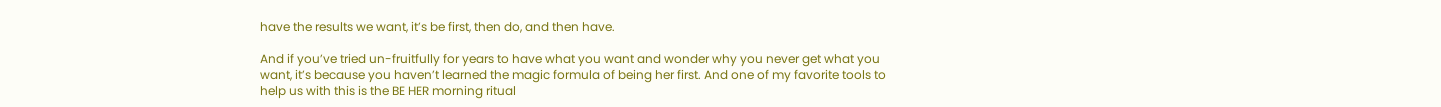have the results we want, it’s be first, then do, and then have.

And if you’ve tried un-fruitfully for years to have what you want and wonder why you never get what you want, it’s because you haven’t learned the magic formula of being her first. And one of my favorite tools to help us with this is the BE HER morning ritual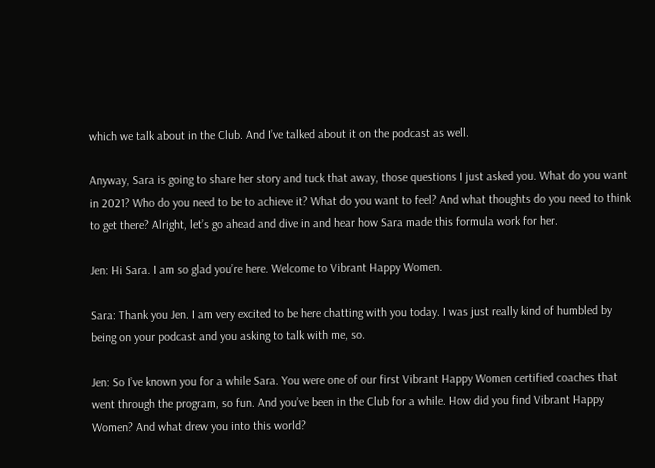which we talk about in the Club. And I’ve talked about it on the podcast as well.

Anyway, Sara is going to share her story and tuck that away, those questions I just asked you. What do you want in 2021? Who do you need to be to achieve it? What do you want to feel? And what thoughts do you need to think to get there? Alright, let’s go ahead and dive in and hear how Sara made this formula work for her.

Jen: Hi Sara. I am so glad you’re here. Welcome to Vibrant Happy Women.

Sara: Thank you Jen. I am very excited to be here chatting with you today. I was just really kind of humbled by being on your podcast and you asking to talk with me, so.

Jen: So I’ve known you for a while Sara. You were one of our first Vibrant Happy Women certified coaches that went through the program, so fun. And you’ve been in the Club for a while. How did you find Vibrant Happy Women? And what drew you into this world?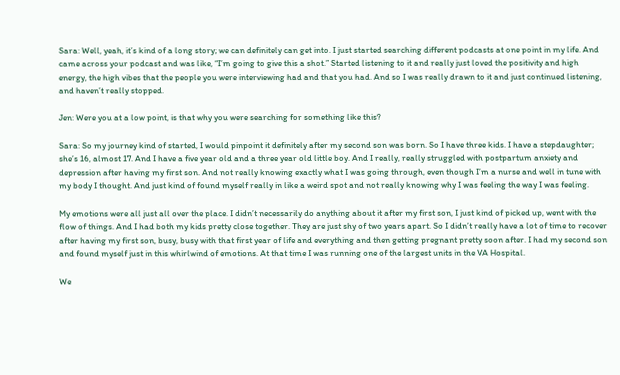Sara: Well, yeah, it’s kind of a long story; we can definitely can get into. I just started searching different podcasts at one point in my life. And came across your podcast and was like, “I’m going to give this a shot.” Started listening to it and really just loved the positivity and high energy, the high vibes that the people you were interviewing had and that you had. And so I was really drawn to it and just continued listening, and haven’t really stopped.

Jen: Were you at a low point, is that why you were searching for something like this?

Sara: So my journey kind of started, I would pinpoint it definitely after my second son was born. So I have three kids. I have a stepdaughter; she’s 16, almost 17. And I have a five year old and a three year old little boy. And I really, really struggled with postpartum anxiety and depression after having my first son. And not really knowing exactly what I was going through, even though I’m a nurse and well in tune with my body I thought. And just kind of found myself really in like a weird spot and not really knowing why I was feeling the way I was feeling.

My emotions were all just all over the place. I didn’t necessarily do anything about it after my first son, I just kind of picked up, went with the flow of things. And I had both my kids pretty close together. They are just shy of two years apart. So I didn’t really have a lot of time to recover after having my first son, busy, busy with that first year of life and everything and then getting pregnant pretty soon after. I had my second son and found myself just in this whirlwind of emotions. At that time I was running one of the largest units in the VA Hospital.

We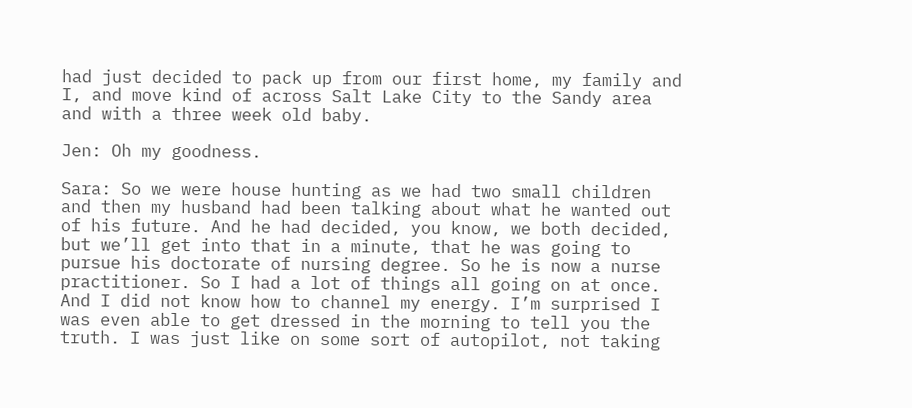had just decided to pack up from our first home, my family and I, and move kind of across Salt Lake City to the Sandy area and with a three week old baby.

Jen: Oh my goodness.

Sara: So we were house hunting as we had two small children and then my husband had been talking about what he wanted out of his future. And he had decided, you know, we both decided, but we’ll get into that in a minute, that he was going to pursue his doctorate of nursing degree. So he is now a nurse practitioner. So I had a lot of things all going on at once. And I did not know how to channel my energy. I’m surprised I was even able to get dressed in the morning to tell you the truth. I was just like on some sort of autopilot, not taking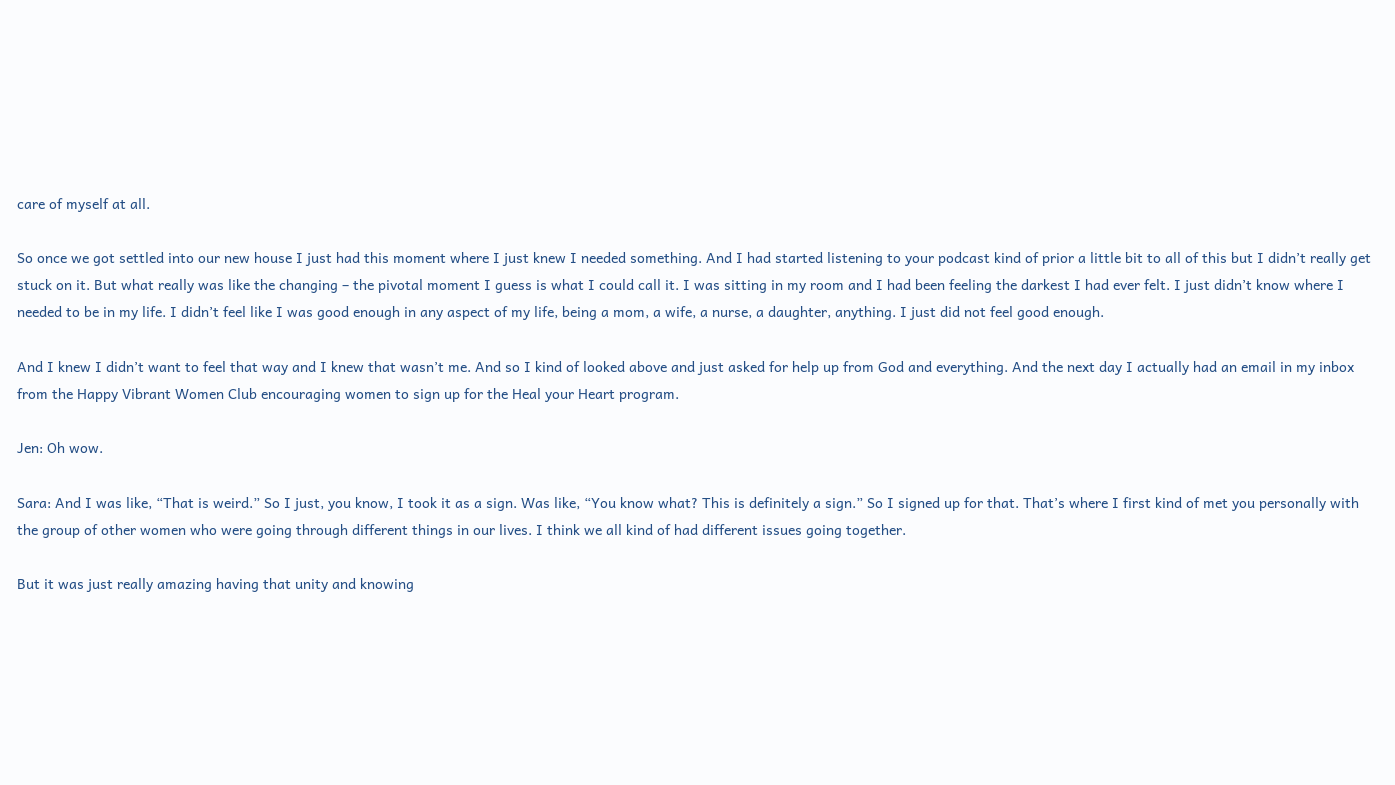care of myself at all.

So once we got settled into our new house I just had this moment where I just knew I needed something. And I had started listening to your podcast kind of prior a little bit to all of this but I didn’t really get stuck on it. But what really was like the changing – the pivotal moment I guess is what I could call it. I was sitting in my room and I had been feeling the darkest I had ever felt. I just didn’t know where I needed to be in my life. I didn’t feel like I was good enough in any aspect of my life, being a mom, a wife, a nurse, a daughter, anything. I just did not feel good enough.

And I knew I didn’t want to feel that way and I knew that wasn’t me. And so I kind of looked above and just asked for help up from God and everything. And the next day I actually had an email in my inbox from the Happy Vibrant Women Club encouraging women to sign up for the Heal your Heart program.

Jen: Oh wow.

Sara: And I was like, “That is weird.” So I just, you know, I took it as a sign. Was like, “You know what? This is definitely a sign.” So I signed up for that. That’s where I first kind of met you personally with the group of other women who were going through different things in our lives. I think we all kind of had different issues going together.

But it was just really amazing having that unity and knowing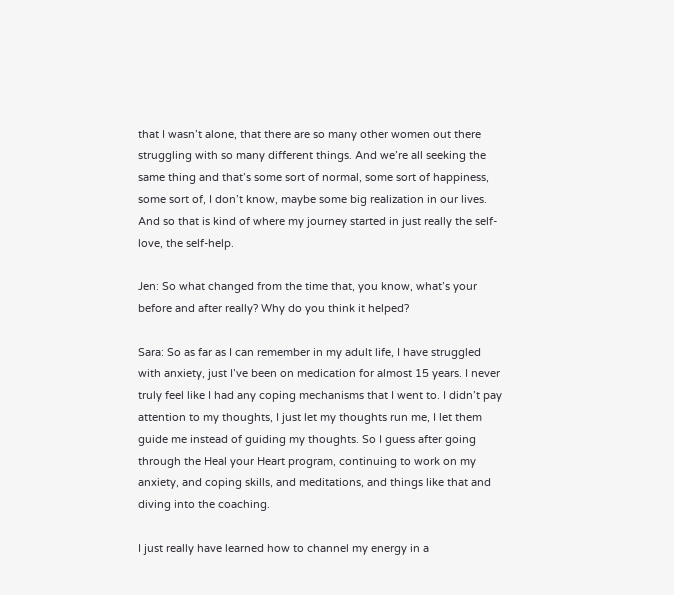that I wasn’t alone, that there are so many other women out there struggling with so many different things. And we’re all seeking the same thing and that’s some sort of normal, some sort of happiness, some sort of, I don’t know, maybe some big realization in our lives. And so that is kind of where my journey started in just really the self-love, the self-help.

Jen: So what changed from the time that, you know, what’s your before and after really? Why do you think it helped?

Sara: So as far as I can remember in my adult life, I have struggled with anxiety, just I’ve been on medication for almost 15 years. I never truly feel like I had any coping mechanisms that I went to. I didn’t pay attention to my thoughts, I just let my thoughts run me, I let them guide me instead of guiding my thoughts. So I guess after going through the Heal your Heart program, continuing to work on my anxiety, and coping skills, and meditations, and things like that and diving into the coaching.

I just really have learned how to channel my energy in a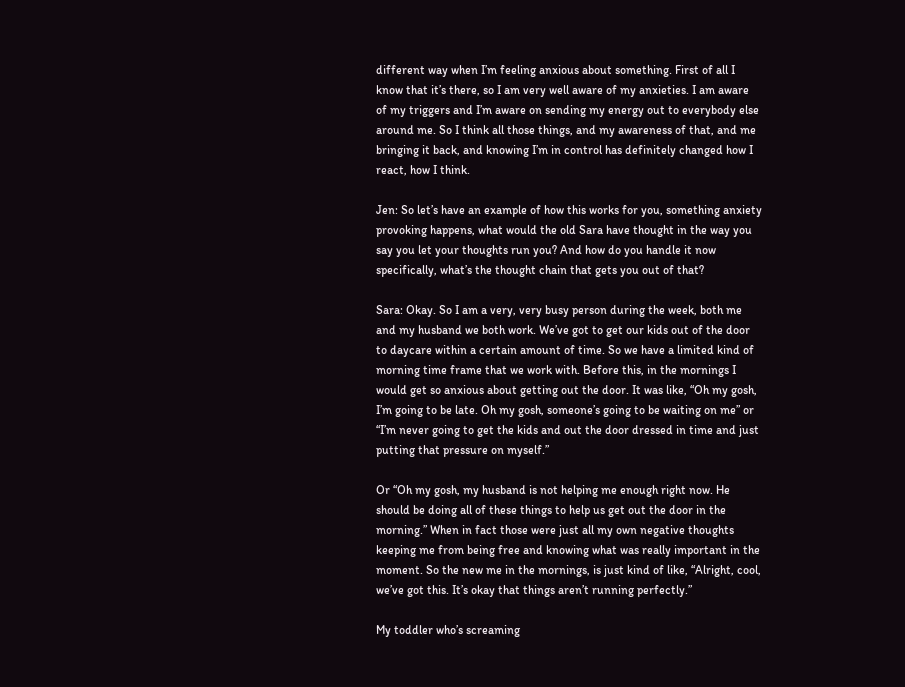different way when I’m feeling anxious about something. First of all I know that it’s there, so I am very well aware of my anxieties. I am aware of my triggers and I’m aware on sending my energy out to everybody else around me. So I think all those things, and my awareness of that, and me bringing it back, and knowing I’m in control has definitely changed how I react, how I think.

Jen: So let’s have an example of how this works for you, something anxiety provoking happens, what would the old Sara have thought in the way you say you let your thoughts run you? And how do you handle it now specifically, what’s the thought chain that gets you out of that?

Sara: Okay. So I am a very, very busy person during the week, both me and my husband we both work. We’ve got to get our kids out of the door to daycare within a certain amount of time. So we have a limited kind of morning time frame that we work with. Before this, in the mornings I would get so anxious about getting out the door. It was like, “Oh my gosh, I’m going to be late. Oh my gosh, someone’s going to be waiting on me” or “I’m never going to get the kids and out the door dressed in time and just putting that pressure on myself.”

Or “Oh my gosh, my husband is not helping me enough right now. He should be doing all of these things to help us get out the door in the morning.” When in fact those were just all my own negative thoughts keeping me from being free and knowing what was really important in the moment. So the new me in the mornings, is just kind of like, “Alright, cool, we’ve got this. It’s okay that things aren’t running perfectly.”

My toddler who’s screaming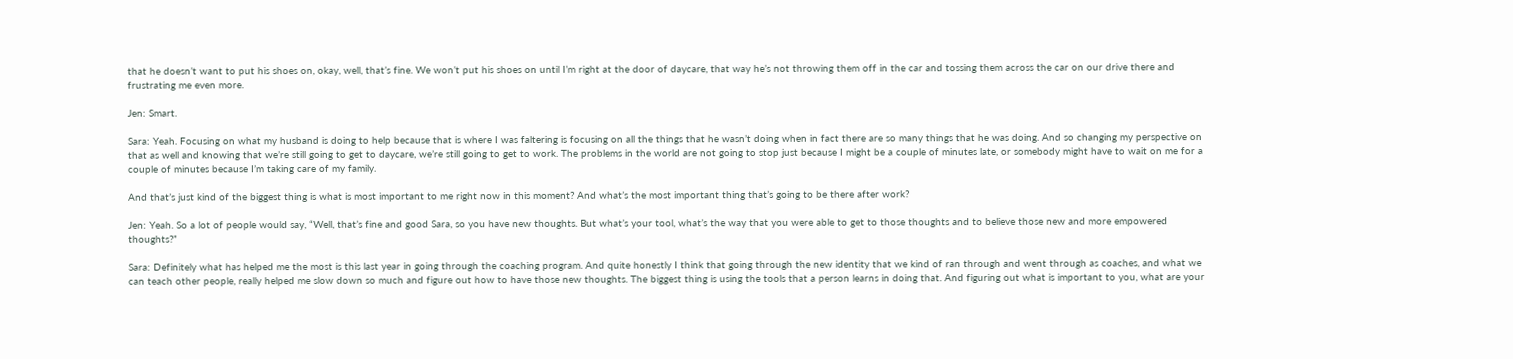that he doesn’t want to put his shoes on, okay, well, that’s fine. We won’t put his shoes on until I’m right at the door of daycare, that way he’s not throwing them off in the car and tossing them across the car on our drive there and frustrating me even more.

Jen: Smart.

Sara: Yeah. Focusing on what my husband is doing to help because that is where I was faltering is focusing on all the things that he wasn’t doing when in fact there are so many things that he was doing. And so changing my perspective on that as well and knowing that we’re still going to get to daycare, we’re still going to get to work. The problems in the world are not going to stop just because I might be a couple of minutes late, or somebody might have to wait on me for a couple of minutes because I’m taking care of my family.

And that’s just kind of the biggest thing is what is most important to me right now in this moment? And what’s the most important thing that’s going to be there after work?

Jen: Yeah. So a lot of people would say, “Well, that’s fine and good Sara, so you have new thoughts. But what’s your tool, what’s the way that you were able to get to those thoughts and to believe those new and more empowered thoughts?”

Sara: Definitely what has helped me the most is this last year in going through the coaching program. And quite honestly I think that going through the new identity that we kind of ran through and went through as coaches, and what we can teach other people, really helped me slow down so much and figure out how to have those new thoughts. The biggest thing is using the tools that a person learns in doing that. And figuring out what is important to you, what are your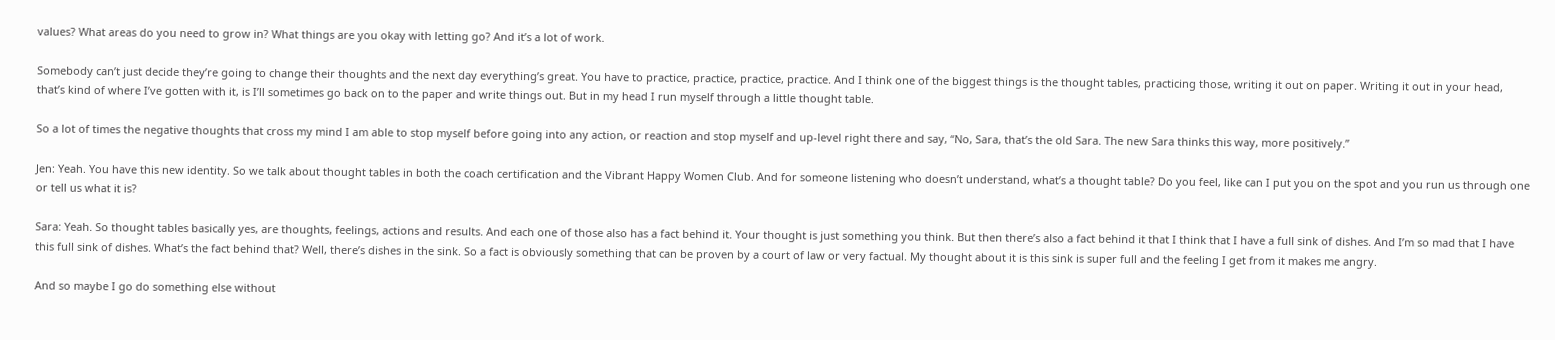values? What areas do you need to grow in? What things are you okay with letting go? And it’s a lot of work.

Somebody can’t just decide they’re going to change their thoughts and the next day everything’s great. You have to practice, practice, practice, practice. And I think one of the biggest things is the thought tables, practicing those, writing it out on paper. Writing it out in your head, that’s kind of where I’ve gotten with it, is I’ll sometimes go back on to the paper and write things out. But in my head I run myself through a little thought table.

So a lot of times the negative thoughts that cross my mind I am able to stop myself before going into any action, or reaction and stop myself and up-level right there and say, “No, Sara, that’s the old Sara. The new Sara thinks this way, more positively.”

Jen: Yeah. You have this new identity. So we talk about thought tables in both the coach certification and the Vibrant Happy Women Club. And for someone listening who doesn’t understand, what’s a thought table? Do you feel, like can I put you on the spot and you run us through one or tell us what it is?

Sara: Yeah. So thought tables basically yes, are thoughts, feelings, actions and results. And each one of those also has a fact behind it. Your thought is just something you think. But then there’s also a fact behind it that I think that I have a full sink of dishes. And I’m so mad that I have this full sink of dishes. What’s the fact behind that? Well, there’s dishes in the sink. So a fact is obviously something that can be proven by a court of law or very factual. My thought about it is this sink is super full and the feeling I get from it makes me angry.

And so maybe I go do something else without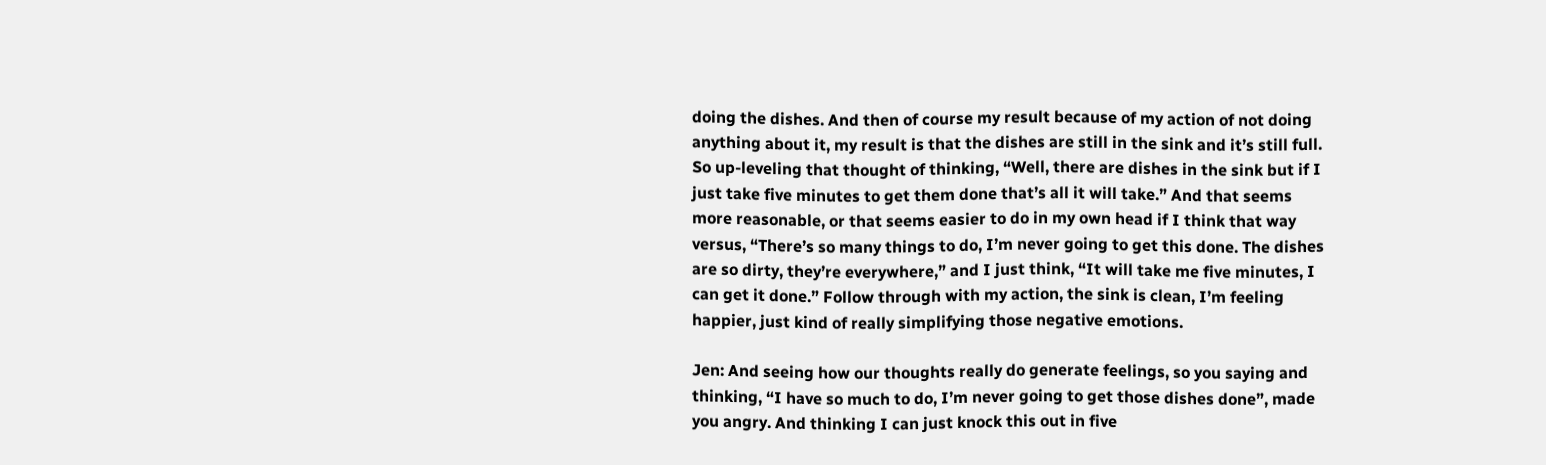doing the dishes. And then of course my result because of my action of not doing anything about it, my result is that the dishes are still in the sink and it’s still full. So up-leveling that thought of thinking, “Well, there are dishes in the sink but if I just take five minutes to get them done that’s all it will take.” And that seems more reasonable, or that seems easier to do in my own head if I think that way versus, “There’s so many things to do, I’m never going to get this done. The dishes are so dirty, they’re everywhere,” and I just think, “It will take me five minutes, I can get it done.” Follow through with my action, the sink is clean, I’m feeling happier, just kind of really simplifying those negative emotions.

Jen: And seeing how our thoughts really do generate feelings, so you saying and thinking, “I have so much to do, I’m never going to get those dishes done”, made you angry. And thinking I can just knock this out in five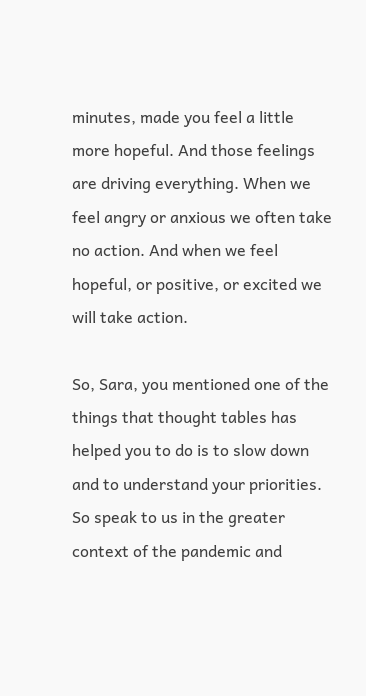minutes, made you feel a little more hopeful. And those feelings are driving everything. When we feel angry or anxious we often take no action. And when we feel hopeful, or positive, or excited we will take action.

So, Sara, you mentioned one of the things that thought tables has helped you to do is to slow down and to understand your priorities. So speak to us in the greater context of the pandemic and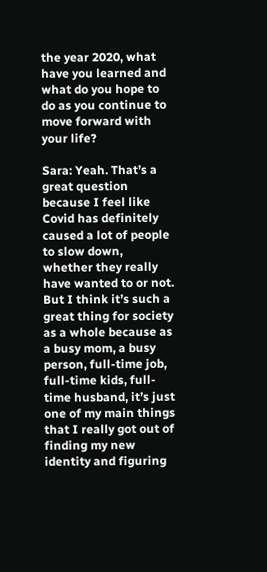the year 2020, what have you learned and what do you hope to do as you continue to move forward with your life?

Sara: Yeah. That’s a great question because I feel like Covid has definitely caused a lot of people to slow down, whether they really have wanted to or not. But I think it’s such a great thing for society as a whole because as a busy mom, a busy person, full-time job, full-time kids, full-time husband, it’s just one of my main things that I really got out of finding my new identity and figuring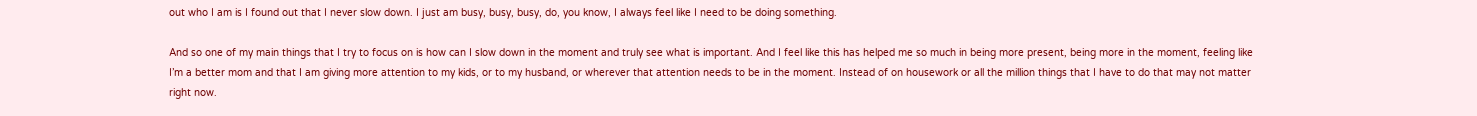out who I am is I found out that I never slow down. I just am busy, busy, busy, do, you know, I always feel like I need to be doing something.

And so one of my main things that I try to focus on is how can I slow down in the moment and truly see what is important. And I feel like this has helped me so much in being more present, being more in the moment, feeling like I’m a better mom and that I am giving more attention to my kids, or to my husband, or wherever that attention needs to be in the moment. Instead of on housework or all the million things that I have to do that may not matter right now.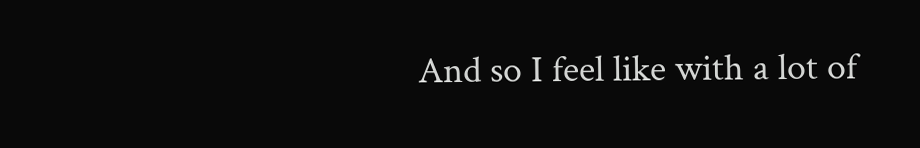And so I feel like with a lot of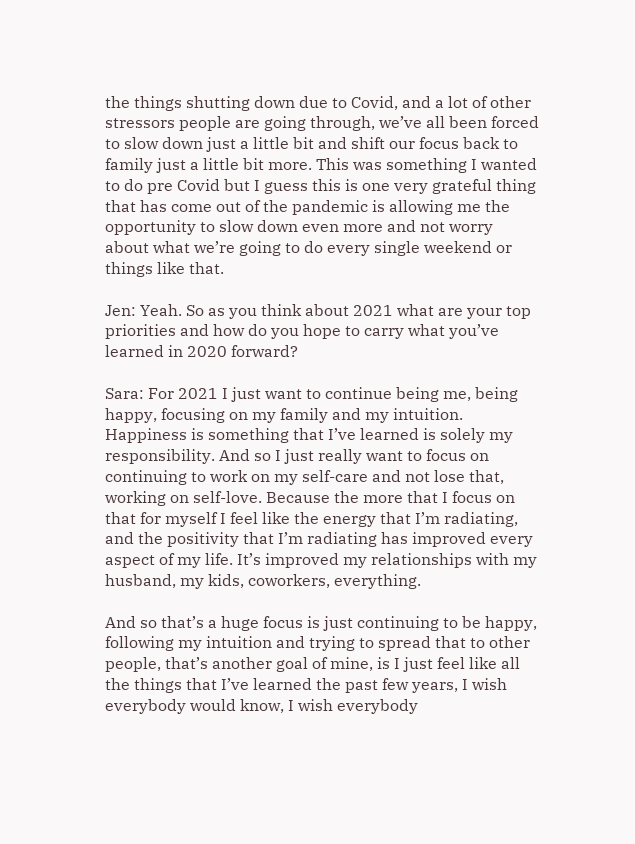the things shutting down due to Covid, and a lot of other stressors people are going through, we’ve all been forced to slow down just a little bit and shift our focus back to family just a little bit more. This was something I wanted to do pre Covid but I guess this is one very grateful thing that has come out of the pandemic is allowing me the opportunity to slow down even more and not worry about what we’re going to do every single weekend or things like that.

Jen: Yeah. So as you think about 2021 what are your top priorities and how do you hope to carry what you’ve learned in 2020 forward?

Sara: For 2021 I just want to continue being me, being happy, focusing on my family and my intuition. Happiness is something that I’ve learned is solely my responsibility. And so I just really want to focus on continuing to work on my self-care and not lose that, working on self-love. Because the more that I focus on that for myself I feel like the energy that I’m radiating, and the positivity that I’m radiating has improved every aspect of my life. It’s improved my relationships with my husband, my kids, coworkers, everything.

And so that’s a huge focus is just continuing to be happy, following my intuition and trying to spread that to other people, that’s another goal of mine, is I just feel like all the things that I’ve learned the past few years, I wish everybody would know, I wish everybody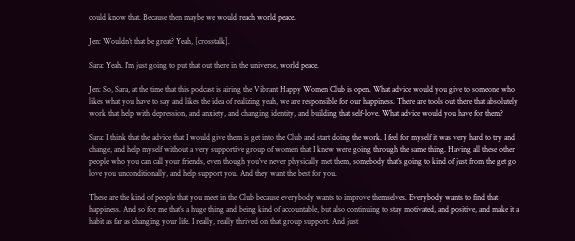could know that. Because then maybe we would reach world peace.

Jen: Wouldn’t that be great? Yeah, [crosstalk].

Sara: Yeah. I’m just going to put that out there in the universe, world peace.

Jen: So, Sara, at the time that this podcast is airing the Vibrant Happy Women Club is open. What advice would you give to someone who likes what you have to say and likes the idea of realizing yeah, we are responsible for our happiness. There are tools out there that absolutely work that help with depression, and anxiety, and changing identity, and building that self-love. What advice would you have for them?

Sara: I think that the advice that I would give them is get into the Club and start doing the work. I feel for myself it was very hard to try and change, and help myself without a very supportive group of women that I knew were going through the same thing. Having all these other people who you can call your friends, even though you’ve never physically met them, somebody that’s going to kind of just from the get go love you unconditionally, and help support you. And they want the best for you.

These are the kind of people that you meet in the Club because everybody wants to improve themselves. Everybody wants to find that happiness. And so for me that’s a huge thing and being kind of accountable, but also continuing to stay motivated, and positive, and make it a habit as far as changing your life. I really, really thrived on that group support. And just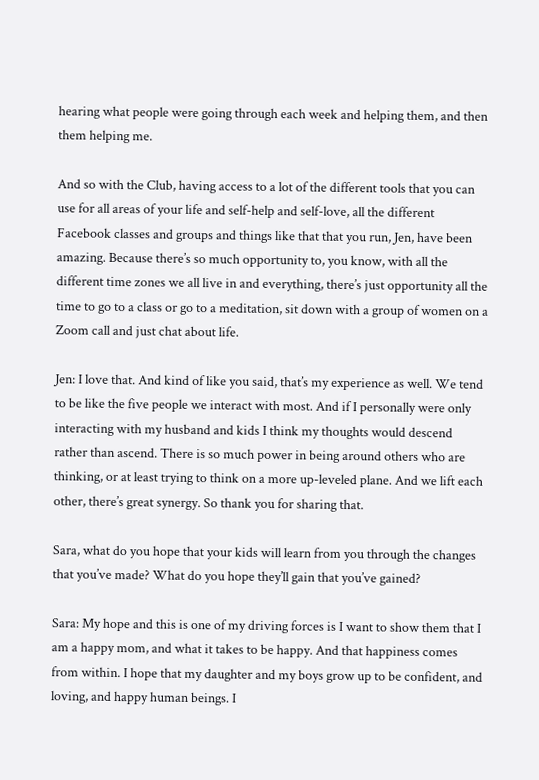hearing what people were going through each week and helping them, and then them helping me.

And so with the Club, having access to a lot of the different tools that you can use for all areas of your life and self-help and self-love, all the different Facebook classes and groups and things like that that you run, Jen, have been amazing. Because there’s so much opportunity to, you know, with all the different time zones we all live in and everything, there’s just opportunity all the time to go to a class or go to a meditation, sit down with a group of women on a Zoom call and just chat about life.

Jen: I love that. And kind of like you said, that’s my experience as well. We tend to be like the five people we interact with most. And if I personally were only interacting with my husband and kids I think my thoughts would descend rather than ascend. There is so much power in being around others who are thinking, or at least trying to think on a more up-leveled plane. And we lift each other, there’s great synergy. So thank you for sharing that.

Sara, what do you hope that your kids will learn from you through the changes that you’ve made? What do you hope they’ll gain that you’ve gained?

Sara: My hope and this is one of my driving forces is I want to show them that I am a happy mom, and what it takes to be happy. And that happiness comes from within. I hope that my daughter and my boys grow up to be confident, and loving, and happy human beings. I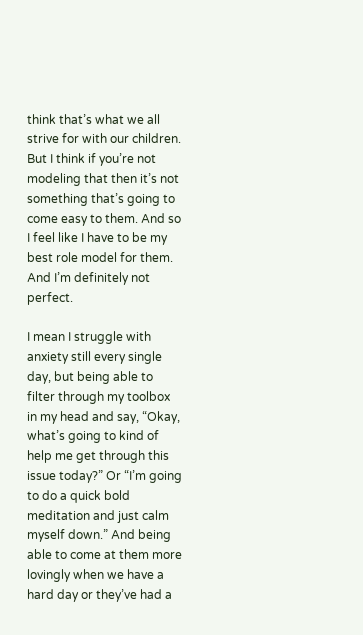think that’s what we all strive for with our children. But I think if you’re not modeling that then it’s not something that’s going to come easy to them. And so I feel like I have to be my best role model for them. And I’m definitely not perfect.

I mean I struggle with anxiety still every single day, but being able to filter through my toolbox in my head and say, “Okay, what’s going to kind of help me get through this issue today?” Or “I’m going to do a quick bold meditation and just calm myself down.” And being able to come at them more lovingly when we have a hard day or they’ve had a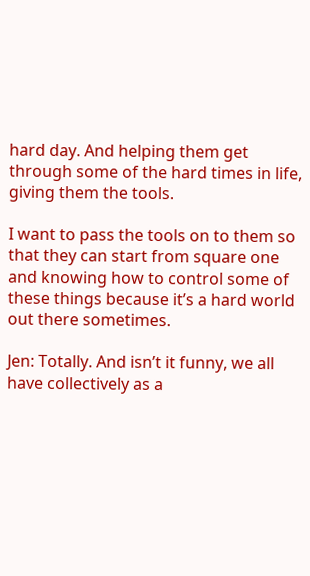hard day. And helping them get through some of the hard times in life, giving them the tools.

I want to pass the tools on to them so that they can start from square one and knowing how to control some of these things because it’s a hard world out there sometimes.

Jen: Totally. And isn’t it funny, we all have collectively as a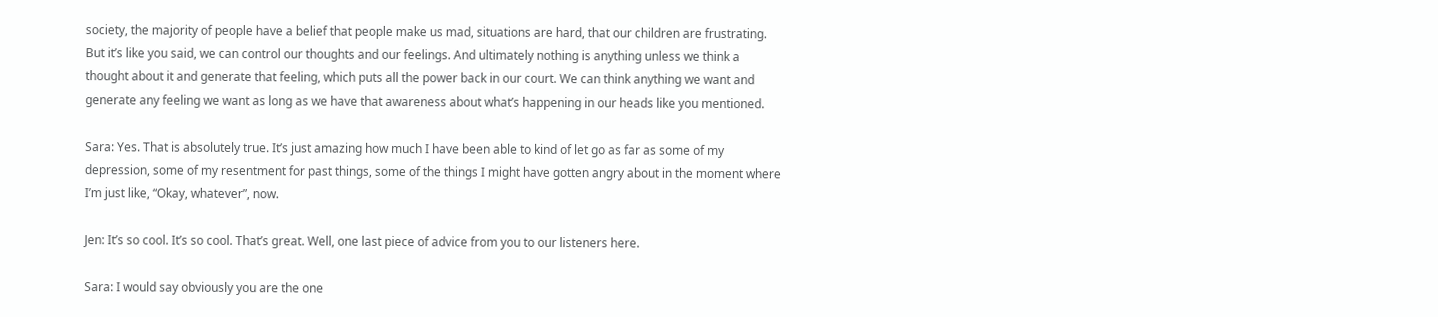society, the majority of people have a belief that people make us mad, situations are hard, that our children are frustrating. But it’s like you said, we can control our thoughts and our feelings. And ultimately nothing is anything unless we think a thought about it and generate that feeling, which puts all the power back in our court. We can think anything we want and generate any feeling we want as long as we have that awareness about what’s happening in our heads like you mentioned.

Sara: Yes. That is absolutely true. It’s just amazing how much I have been able to kind of let go as far as some of my depression, some of my resentment for past things, some of the things I might have gotten angry about in the moment where I’m just like, “Okay, whatever”, now.

Jen: It’s so cool. It’s so cool. That’s great. Well, one last piece of advice from you to our listeners here.

Sara: I would say obviously you are the one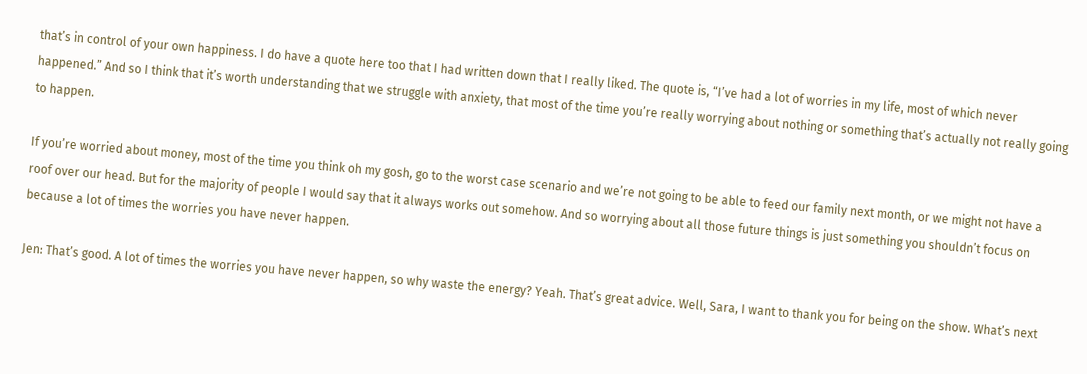that’s in control of your own happiness. I do have a quote here too that I had written down that I really liked. The quote is, “I’ve had a lot of worries in my life, most of which never happened.” And so I think that it’s worth understanding that we struggle with anxiety, that most of the time you’re really worrying about nothing or something that’s actually not really going to happen.

If you’re worried about money, most of the time you think oh my gosh, go to the worst case scenario and we’re not going to be able to feed our family next month, or we might not have a roof over our head. But for the majority of people I would say that it always works out somehow. And so worrying about all those future things is just something you shouldn’t focus on because a lot of times the worries you have never happen.

Jen: That’s good. A lot of times the worries you have never happen, so why waste the energy? Yeah. That’s great advice. Well, Sara, I want to thank you for being on the show. What’s next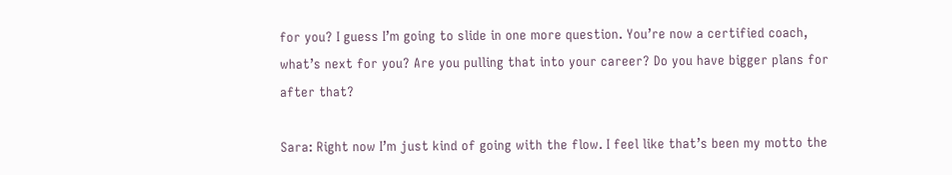for you? I guess I’m going to slide in one more question. You’re now a certified coach, what’s next for you? Are you pulling that into your career? Do you have bigger plans for after that?

Sara: Right now I’m just kind of going with the flow. I feel like that’s been my motto the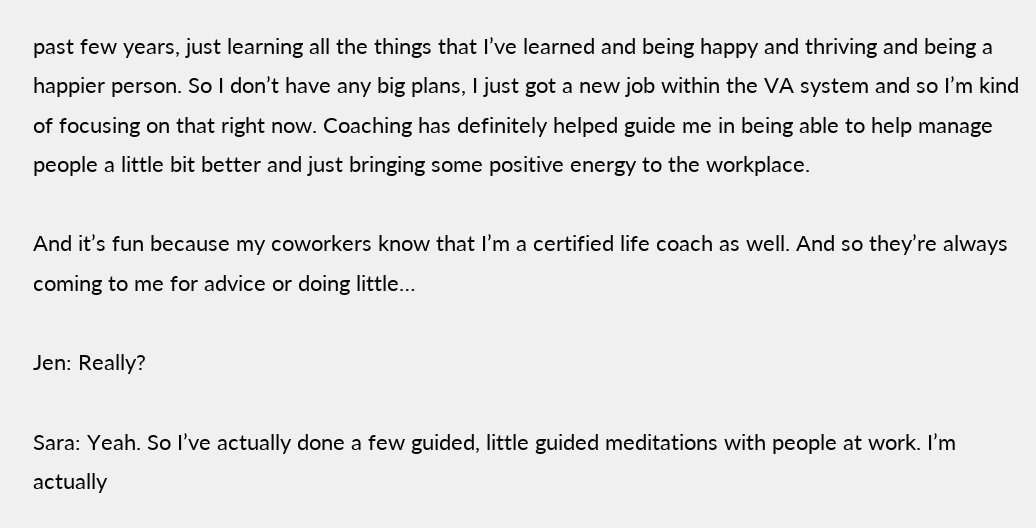past few years, just learning all the things that I’ve learned and being happy and thriving and being a happier person. So I don’t have any big plans, I just got a new job within the VA system and so I’m kind of focusing on that right now. Coaching has definitely helped guide me in being able to help manage people a little bit better and just bringing some positive energy to the workplace.

And it’s fun because my coworkers know that I’m a certified life coach as well. And so they’re always coming to me for advice or doing little…

Jen: Really?

Sara: Yeah. So I’ve actually done a few guided, little guided meditations with people at work. I’m actually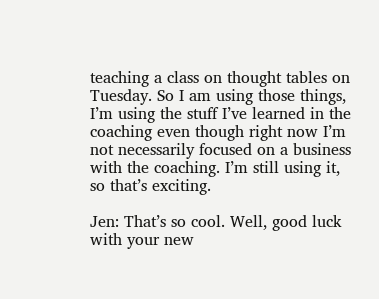teaching a class on thought tables on Tuesday. So I am using those things, I’m using the stuff I’ve learned in the coaching even though right now I’m not necessarily focused on a business with the coaching. I’m still using it, so that’s exciting.

Jen: That’s so cool. Well, good luck with your new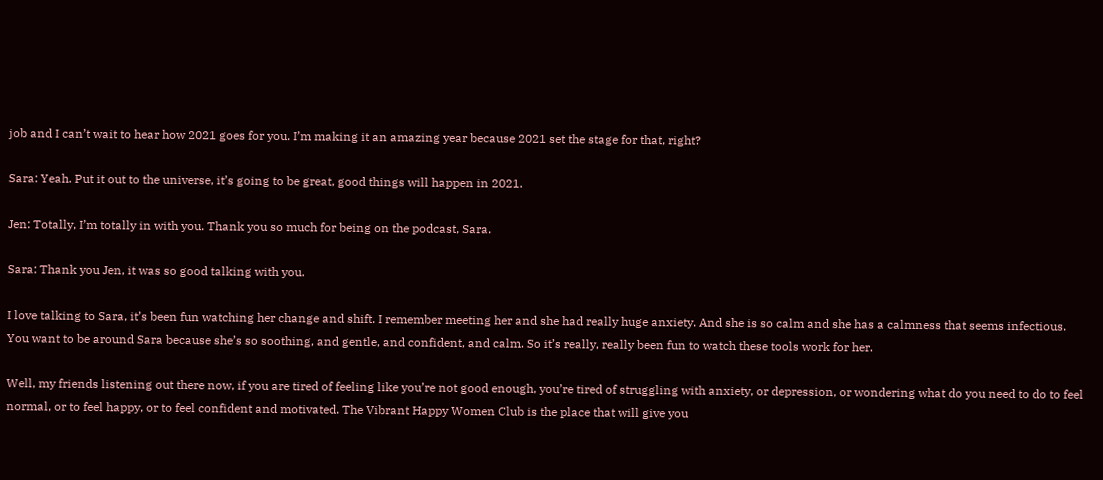job and I can’t wait to hear how 2021 goes for you. I’m making it an amazing year because 2021 set the stage for that, right?

Sara: Yeah. Put it out to the universe, it’s going to be great, good things will happen in 2021.

Jen: Totally, I’m totally in with you. Thank you so much for being on the podcast, Sara.

Sara: Thank you Jen, it was so good talking with you.

I love talking to Sara, it’s been fun watching her change and shift. I remember meeting her and she had really huge anxiety. And she is so calm and she has a calmness that seems infectious. You want to be around Sara because she’s so soothing, and gentle, and confident, and calm. So it’s really, really been fun to watch these tools work for her.

Well, my friends listening out there now, if you are tired of feeling like you’re not good enough, you’re tired of struggling with anxiety, or depression, or wondering what do you need to do to feel normal, or to feel happy, or to feel confident and motivated. The Vibrant Happy Women Club is the place that will give you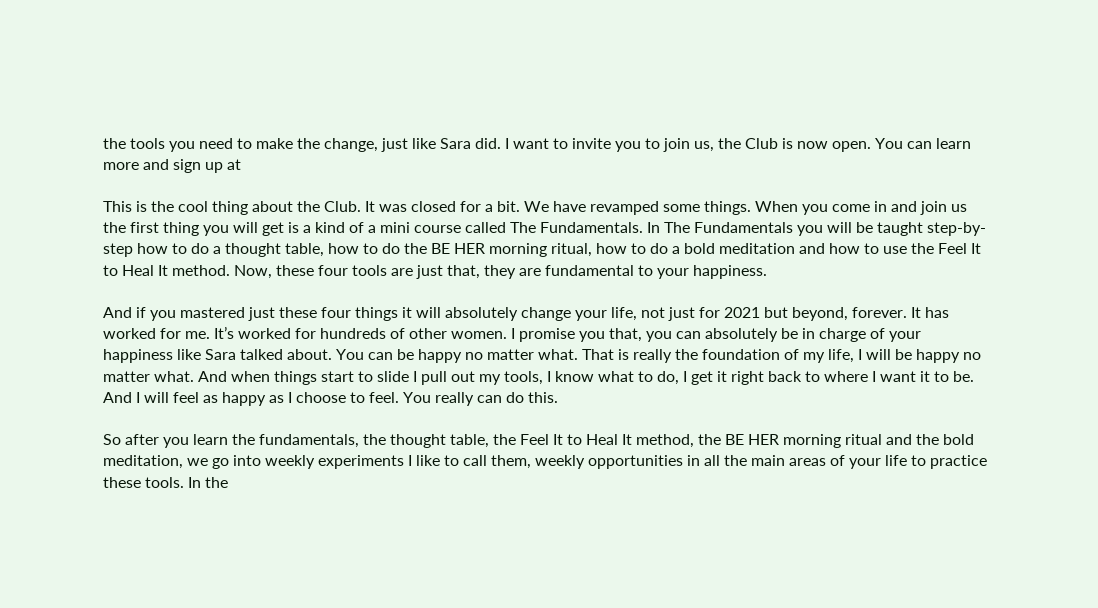the tools you need to make the change, just like Sara did. I want to invite you to join us, the Club is now open. You can learn more and sign up at

This is the cool thing about the Club. It was closed for a bit. We have revamped some things. When you come in and join us the first thing you will get is a kind of a mini course called The Fundamentals. In The Fundamentals you will be taught step-by-step how to do a thought table, how to do the BE HER morning ritual, how to do a bold meditation and how to use the Feel It to Heal It method. Now, these four tools are just that, they are fundamental to your happiness.

And if you mastered just these four things it will absolutely change your life, not just for 2021 but beyond, forever. It has worked for me. It’s worked for hundreds of other women. I promise you that, you can absolutely be in charge of your happiness like Sara talked about. You can be happy no matter what. That is really the foundation of my life, I will be happy no matter what. And when things start to slide I pull out my tools, I know what to do, I get it right back to where I want it to be. And I will feel as happy as I choose to feel. You really can do this.

So after you learn the fundamentals, the thought table, the Feel It to Heal It method, the BE HER morning ritual and the bold meditation, we go into weekly experiments I like to call them, weekly opportunities in all the main areas of your life to practice these tools. In the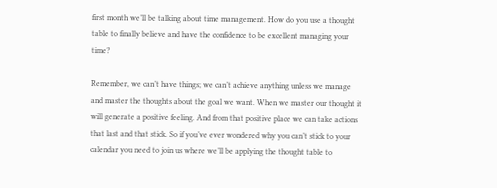first month we’ll be talking about time management. How do you use a thought table to finally believe and have the confidence to be excellent managing your time?

Remember, we can’t have things; we can’t achieve anything unless we manage and master the thoughts about the goal we want. When we master our thought it will generate a positive feeling. And from that positive place we can take actions that last and that stick. So if you’ve ever wondered why you can’t stick to your calendar you need to join us where we’ll be applying the thought table to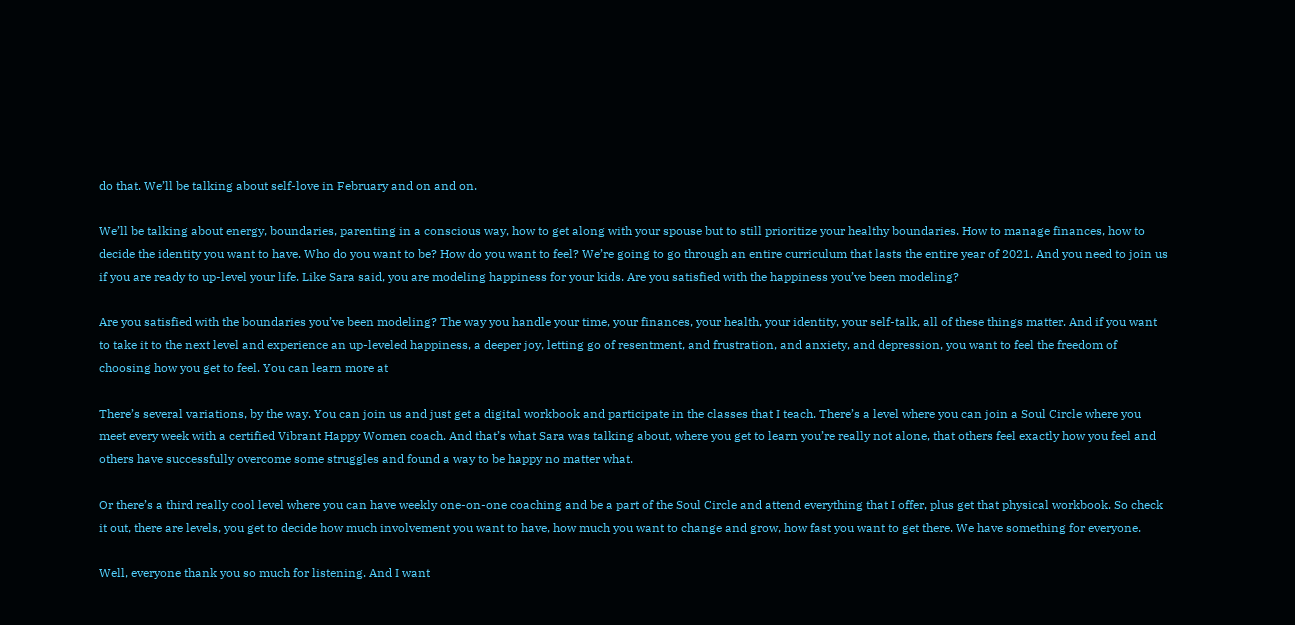do that. We’ll be talking about self-love in February and on and on.

We’ll be talking about energy, boundaries, parenting in a conscious way, how to get along with your spouse but to still prioritize your healthy boundaries. How to manage finances, how to decide the identity you want to have. Who do you want to be? How do you want to feel? We’re going to go through an entire curriculum that lasts the entire year of 2021. And you need to join us if you are ready to up-level your life. Like Sara said, you are modeling happiness for your kids. Are you satisfied with the happiness you’ve been modeling?

Are you satisfied with the boundaries you’ve been modeling? The way you handle your time, your finances, your health, your identity, your self-talk, all of these things matter. And if you want to take it to the next level and experience an up-leveled happiness, a deeper joy, letting go of resentment, and frustration, and anxiety, and depression, you want to feel the freedom of choosing how you get to feel. You can learn more at

There’s several variations, by the way. You can join us and just get a digital workbook and participate in the classes that I teach. There’s a level where you can join a Soul Circle where you meet every week with a certified Vibrant Happy Women coach. And that’s what Sara was talking about, where you get to learn you’re really not alone, that others feel exactly how you feel and others have successfully overcome some struggles and found a way to be happy no matter what.

Or there’s a third really cool level where you can have weekly one-on-one coaching and be a part of the Soul Circle and attend everything that I offer, plus get that physical workbook. So check it out, there are levels, you get to decide how much involvement you want to have, how much you want to change and grow, how fast you want to get there. We have something for everyone.

Well, everyone thank you so much for listening. And I want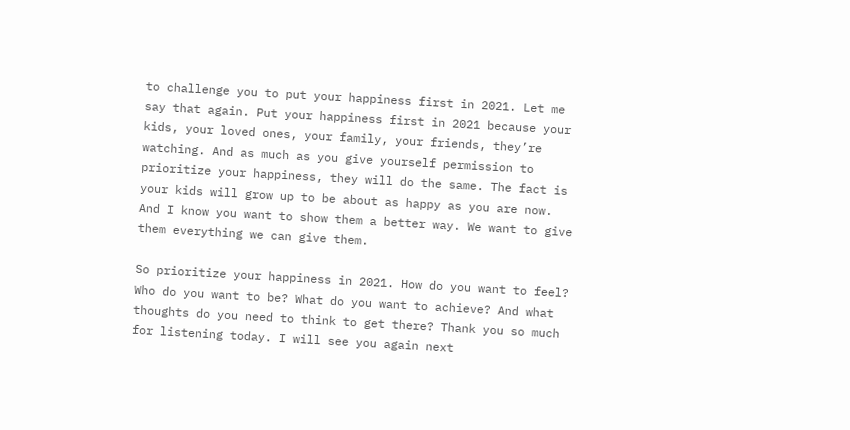to challenge you to put your happiness first in 2021. Let me say that again. Put your happiness first in 2021 because your kids, your loved ones, your family, your friends, they’re watching. And as much as you give yourself permission to prioritize your happiness, they will do the same. The fact is your kids will grow up to be about as happy as you are now. And I know you want to show them a better way. We want to give them everything we can give them.

So prioritize your happiness in 2021. How do you want to feel? Who do you want to be? What do you want to achieve? And what thoughts do you need to think to get there? Thank you so much for listening today. I will see you again next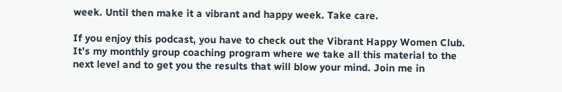week. Until then make it a vibrant and happy week. Take care.

If you enjoy this podcast, you have to check out the Vibrant Happy Women Club. It’s my monthly group coaching program where we take all this material to the next level and to get you the results that will blow your mind. Join me in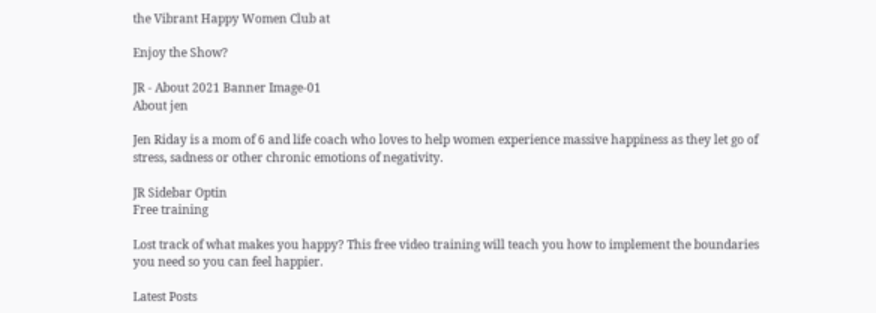the Vibrant Happy Women Club at

Enjoy the Show?

JR - About 2021 Banner Image-01
About jen

Jen Riday is a mom of 6 and life coach who loves to help women experience massive happiness as they let go of stress, sadness or other chronic emotions of negativity.

JR Sidebar Optin
Free training

Lost track of what makes you happy? This free video training will teach you how to implement the boundaries you need so you can feel happier.

Latest Posts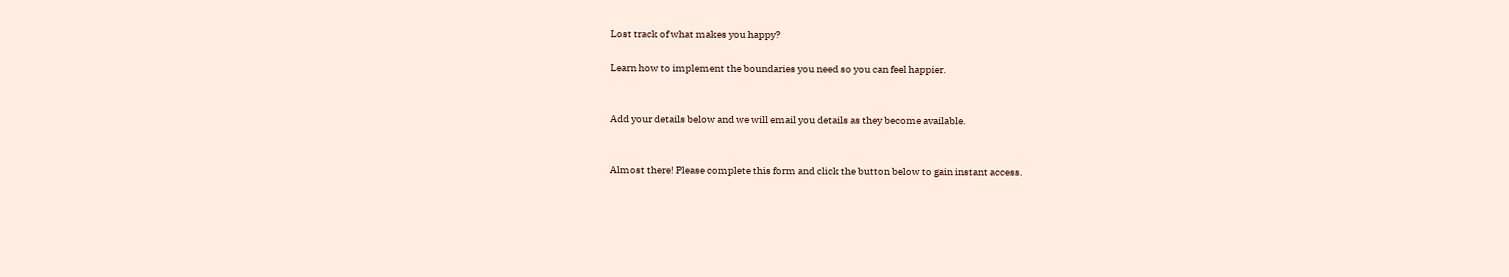Lost track of what makes you happy?

Learn how to implement the boundaries you need so you can feel happier.


Add your details below and we will email you details as they become available.


Almost there! Please complete this form and click the button below to gain instant access.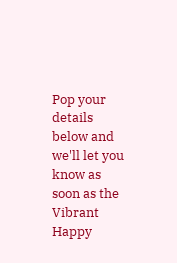Pop your details below and we'll let you know as soon as the Vibrant Happy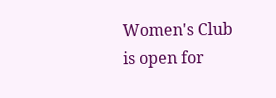Women's Club is open for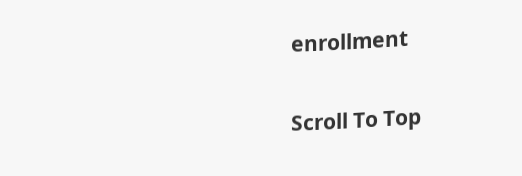enrollment

Scroll To Top